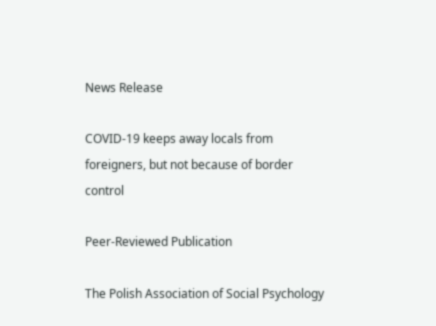News Release

COVID-19 keeps away locals from foreigners, but not because of border control

Peer-Reviewed Publication

The Polish Association of Social Psychology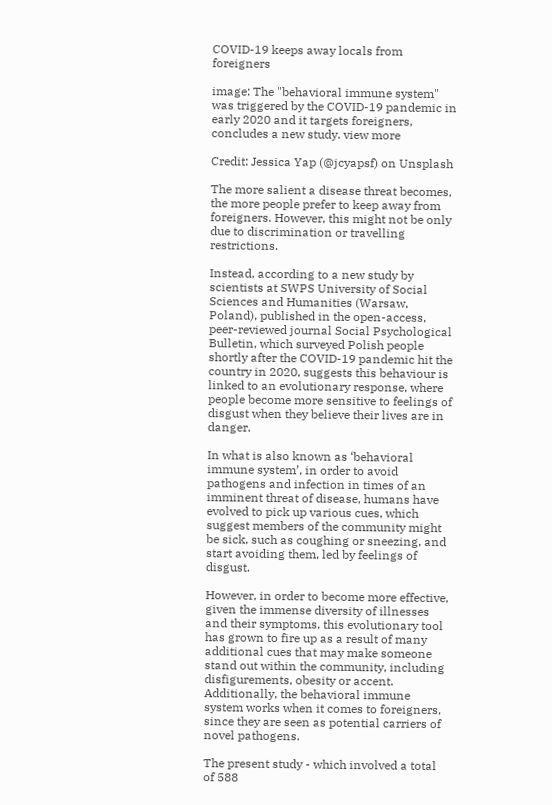COVID-19 keeps away locals from foreigners

image: The "behavioral immune system" was triggered by the COVID-19 pandemic in early 2020 and it targets foreigners, concludes a new study. view more

Credit: Jessica Yap (@jcyapsf) on Unsplash

The more salient a disease threat becomes, the more people prefer to keep away from foreigners. However, this might not be only due to discrimination or travelling restrictions.

Instead, according to a new study by scientists at SWPS University of Social Sciences and Humanities (Warsaw, Poland), published in the open-access, peer-reviewed journal Social Psychological Bulletin, which surveyed Polish people shortly after the COVID-19 pandemic hit the country in 2020, suggests this behaviour is linked to an evolutionary response, where people become more sensitive to feelings of disgust when they believe their lives are in danger.

In what is also known as ‘behavioral immune system’, in order to avoid pathogens and infection in times of an imminent threat of disease, humans have evolved to pick up various cues, which suggest members of the community might be sick, such as coughing or sneezing, and start avoiding them, led by feelings of disgust.

However, in order to become more effective, given the immense diversity of illnesses and their symptoms, this evolutionary tool has grown to fire up as a result of many additional cues that may make someone stand out within the community, including disfigurements, obesity or accent. Additionally, the behavioral immune system works when it comes to foreigners, since they are seen as potential carriers of novel pathogens.

The present study - which involved a total of 588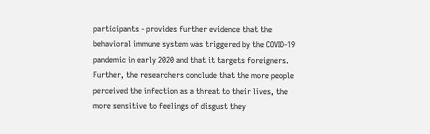participants - provides further evidence that the behavioral immune system was triggered by the COVID-19 pandemic in early 2020 and that it targets foreigners. Further, the researchers conclude that the more people perceived the infection as a threat to their lives, the more sensitive to feelings of disgust they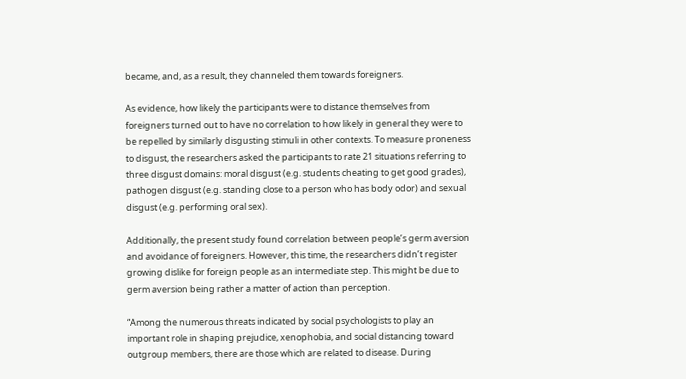became, and, as a result, they channeled them towards foreigners.

As evidence, how likely the participants were to distance themselves from foreigners turned out to have no correlation to how likely in general they were to be repelled by similarly disgusting stimuli in other contexts. To measure proneness to disgust, the researchers asked the participants to rate 21 situations referring to three disgust domains: moral disgust (e.g. students cheating to get good grades), pathogen disgust (e.g. standing close to a person who has body odor) and sexual disgust (e.g. performing oral sex).

Additionally, the present study found correlation between people’s germ aversion and avoidance of foreigners. However, this time, the researchers didn’t register growing dislike for foreign people as an intermediate step. This might be due to germ aversion being rather a matter of action than perception.

“Among the numerous threats indicated by social psychologists to play an important role in shaping prejudice, xenophobia, and social distancing toward outgroup members, there are those which are related to disease. During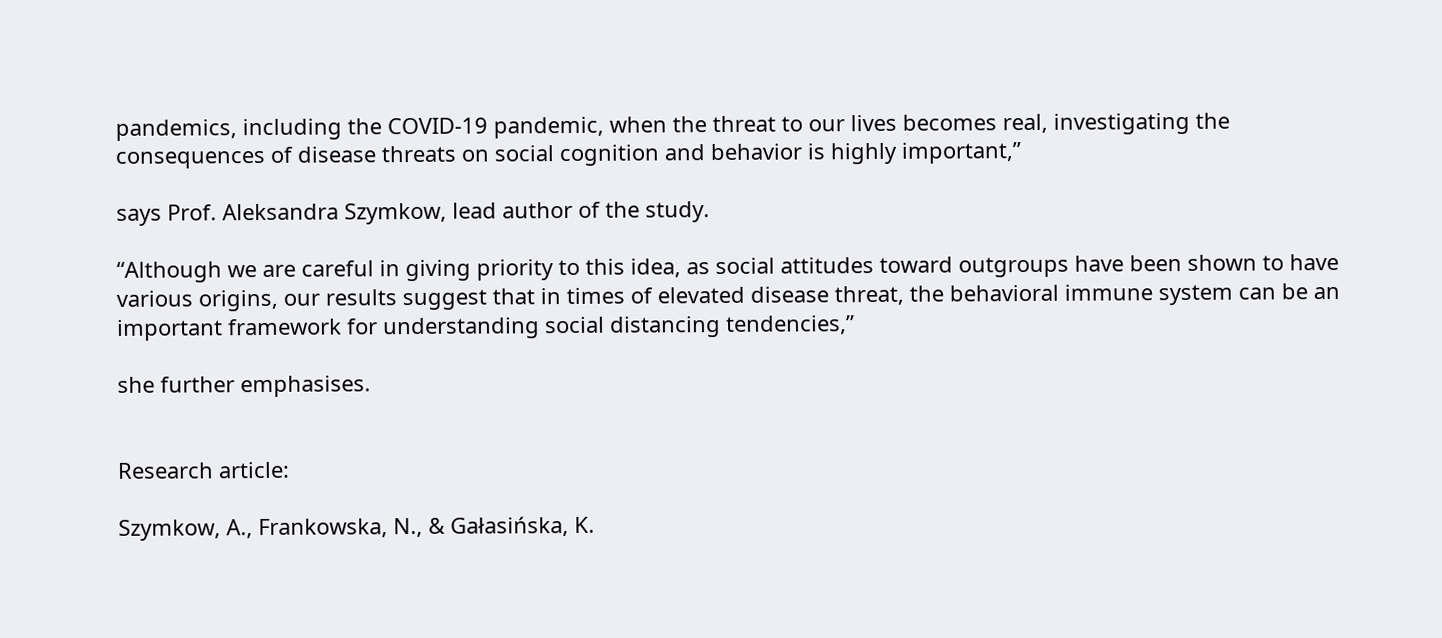pandemics, including the COVID-19 pandemic, when the threat to our lives becomes real, investigating the consequences of disease threats on social cognition and behavior is highly important,”

says Prof. Aleksandra Szymkow, lead author of the study.

“Although we are careful in giving priority to this idea, as social attitudes toward outgroups have been shown to have various origins, our results suggest that in times of elevated disease threat, the behavioral immune system can be an important framework for understanding social distancing tendencies,”

she further emphasises.


Research article:

Szymkow, A., Frankowska, N., & Gałasińska, K.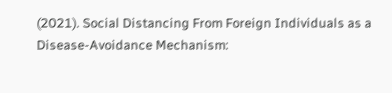(2021). Social Distancing From Foreign Individuals as a Disease-Avoidance Mechanism: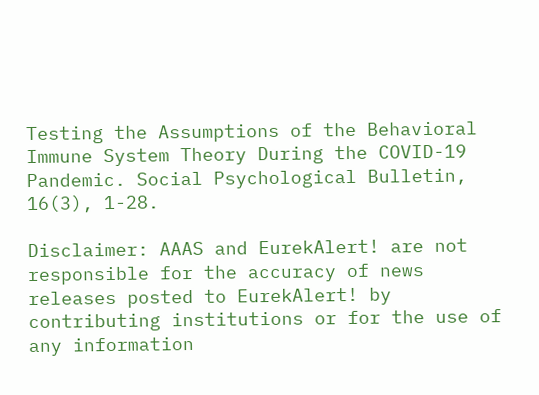Testing the Assumptions of the Behavioral Immune System Theory During the COVID-19 Pandemic. Social Psychological Bulletin, 16(3), 1-28.

Disclaimer: AAAS and EurekAlert! are not responsible for the accuracy of news releases posted to EurekAlert! by contributing institutions or for the use of any information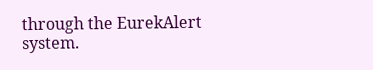through the EurekAlert system.